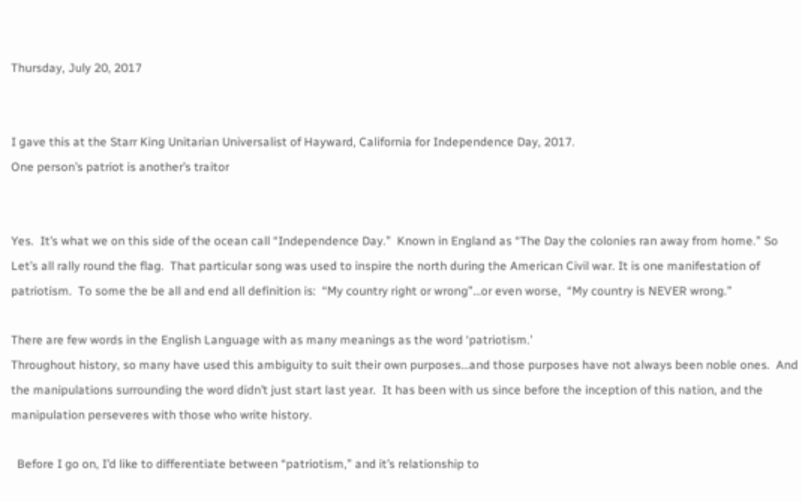Thursday, July 20, 2017


I gave this at the Starr King Unitarian Universalist of Hayward, California for Independence Day, 2017.
One person’s patriot is another’s traitor


Yes.  It’s what we on this side of the ocean call “Independence Day.”  Known in England as “The Day the colonies ran away from home.” So Let’s all rally round the flag.  That particular song was used to inspire the north during the American Civil war. It is one manifestation of patriotism.  To some the be all and end all definition is:  “My country right or wrong”…or even worse,  “My country is NEVER wrong.”

There are few words in the English Language with as many meanings as the word ‘patriotism.’
Throughout history, so many have used this ambiguity to suit their own purposes…and those purposes have not always been noble ones.  And the manipulations surrounding the word didn’t just start last year.  It has been with us since before the inception of this nation, and the manipulation perseveres with those who write history.

  Before I go on, I’d like to differentiate between “patriotism,” and it’s relationship to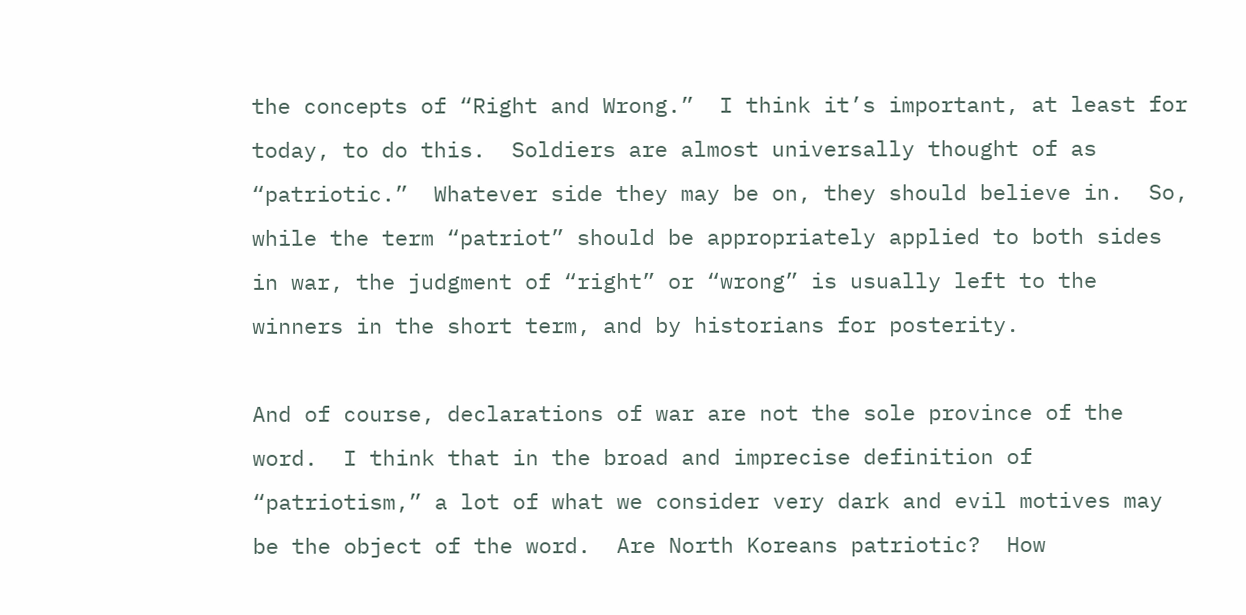the concepts of “Right and Wrong.”  I think it’s important, at least for today, to do this.  Soldiers are almost universally thought of as “patriotic.”  Whatever side they may be on, they should believe in.  So, while the term “patriot” should be appropriately applied to both sides in war, the judgment of “right” or “wrong” is usually left to the winners in the short term, and by historians for posterity.

And of course, declarations of war are not the sole province of the word.  I think that in the broad and imprecise definition of “patriotism,” a lot of what we consider very dark and evil motives may be the object of the word.  Are North Koreans patriotic?  How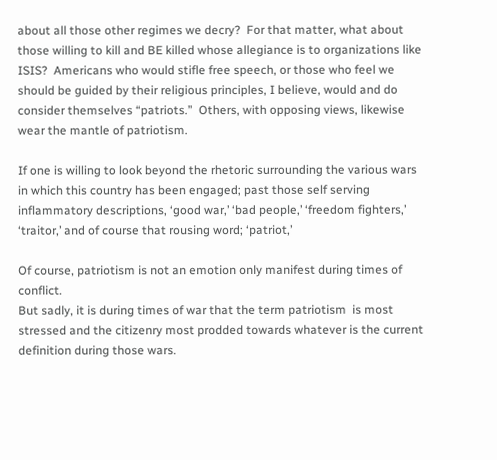about all those other regimes we decry?  For that matter, what about those willing to kill and BE killed whose allegiance is to organizations like ISIS?  Americans who would stifle free speech, or those who feel we should be guided by their religious principles, I believe, would and do consider themselves “patriots.”  Others, with opposing views, likewise wear the mantle of patriotism.

If one is willing to look beyond the rhetoric surrounding the various wars in which this country has been engaged; past those self serving inflammatory descriptions, ‘good war,’ ‘bad people,’ ‘freedom fighters,’ ‘traitor,’ and of course that rousing word; ‘patriot,’

Of course, patriotism is not an emotion only manifest during times of conflict.
But sadly, it is during times of war that the term patriotism  is most stressed and the citizenry most prodded towards whatever is the current definition during those wars.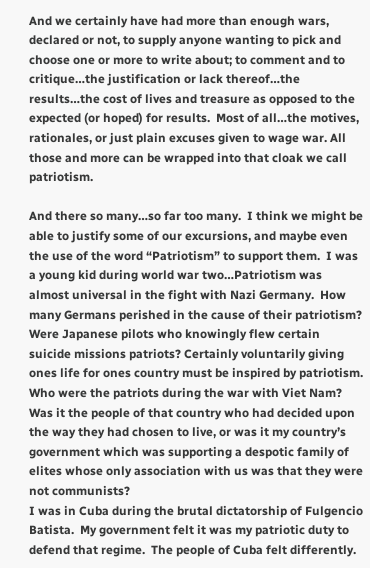And we certainly have had more than enough wars, declared or not, to supply anyone wanting to pick and choose one or more to write about; to comment and to critique…the justification or lack thereof…the results…the cost of lives and treasure as opposed to the expected (or hoped) for results.  Most of all…the motives, rationales, or just plain excuses given to wage war. All those and more can be wrapped into that cloak we call patriotism.

And there so many…so far too many.  I think we might be able to justify some of our excursions, and maybe even the use of the word “Patriotism” to support them.  I was a young kid during world war two…Patriotism was almost universal in the fight with Nazi Germany.  How many Germans perished in the cause of their patriotism?  Were Japanese pilots who knowingly flew certain suicide missions patriots? Certainly voluntarily giving ones life for ones country must be inspired by patriotism. Who were the patriots during the war with Viet Nam?  Was it the people of that country who had decided upon the way they had chosen to live, or was it my country’s government which was supporting a despotic family of elites whose only association with us was that they were not communists?
I was in Cuba during the brutal dictatorship of Fulgencio Batista.  My government felt it was my patriotic duty to defend that regime.  The people of Cuba felt differently.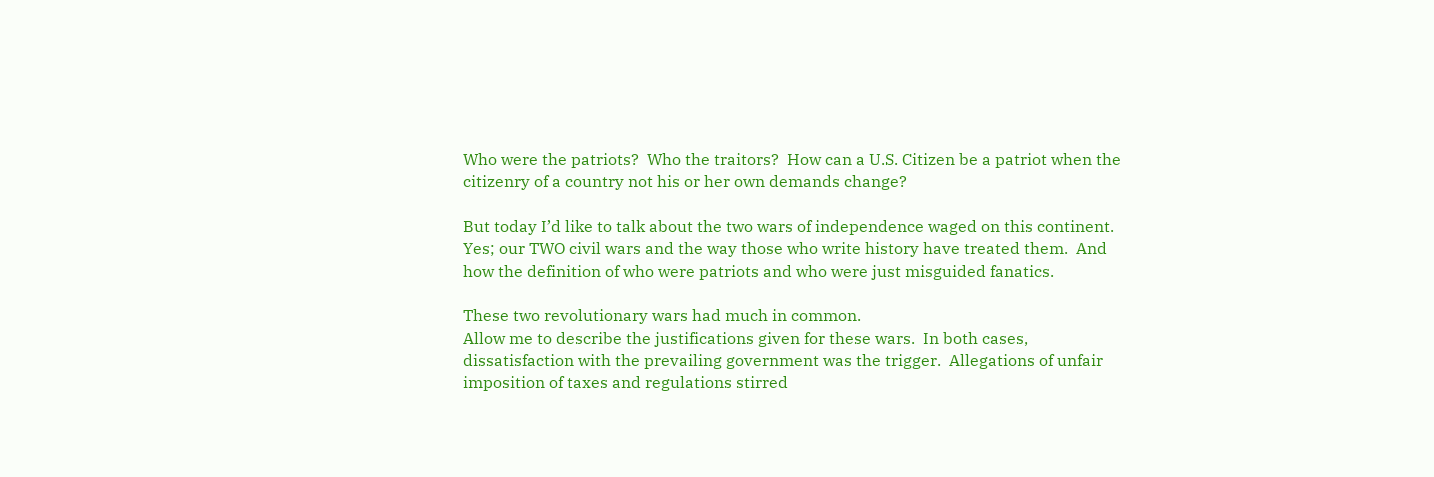Who were the patriots?  Who the traitors?  How can a U.S. Citizen be a patriot when the citizenry of a country not his or her own demands change?

But today I’d like to talk about the two wars of independence waged on this continent.  Yes; our TWO civil wars and the way those who write history have treated them.  And how the definition of who were patriots and who were just misguided fanatics.

These two revolutionary wars had much in common.
Allow me to describe the justifications given for these wars.  In both cases, dissatisfaction with the prevailing government was the trigger.  Allegations of unfair imposition of taxes and regulations stirred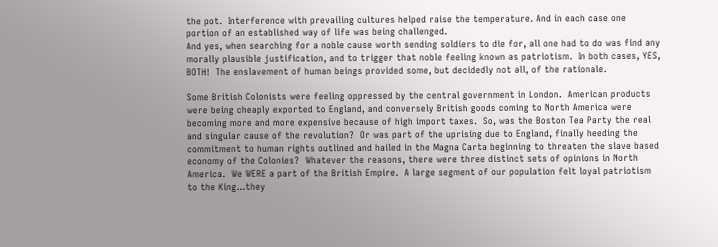the pot.  Interference with prevailing cultures helped raise the temperature. And in each case one portion of an established way of life was being challenged.
And yes, when searching for a noble cause worth sending soldiers to die for, all one had to do was find any morally plausible justification, and to trigger that noble feeling known as patriotism.  In both cases, YES, BOTH!  The enslavement of human beings provided some, but decidedly not all, of the rationale.

Some British Colonists were feeling oppressed by the central government in London.  American products were being cheaply exported to England, and conversely British goods coming to North America were becoming more and more expensive because of high import taxes.  So, was the Boston Tea Party the real and singular cause of the revolution?  Or was part of the uprising due to England, finally heeding the commitment to human rights outlined and hailed in the Magna Carta beginning to threaten the slave based economy of the Colonies?  Whatever the reasons, there were three distinct sets of opinions in North America.  We WERE a part of the British Empire.  A large segment of our population felt loyal patriotism to the King…they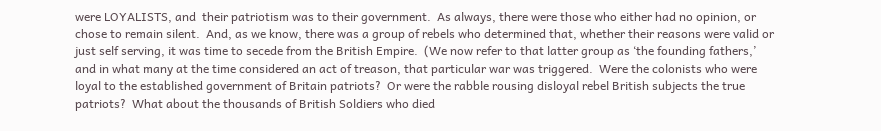were LOYALISTS, and  their patriotism was to their government.  As always, there were those who either had no opinion, or chose to remain silent.  And, as we know, there was a group of rebels who determined that, whether their reasons were valid or just self serving, it was time to secede from the British Empire.  (We now refer to that latter group as ‘the founding fathers,’  and in what many at the time considered an act of treason, that particular war was triggered.  Were the colonists who were loyal to the established government of Britain patriots?  Or were the rabble rousing disloyal rebel British subjects the true patriots?  What about the thousands of British Soldiers who died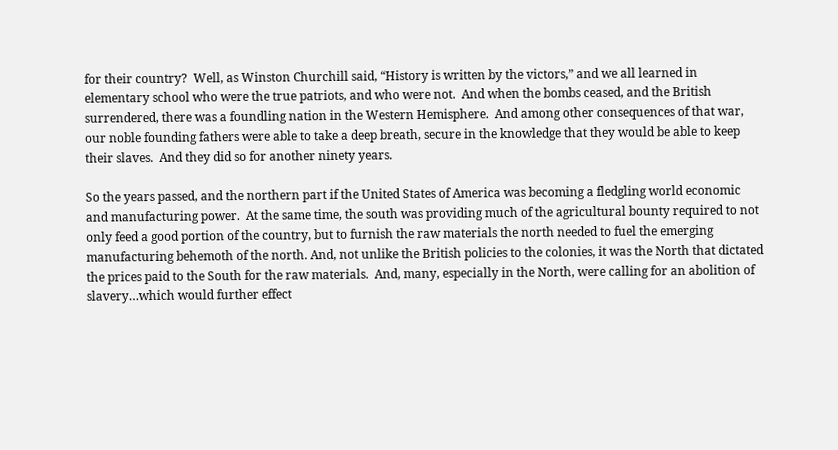for their country?  Well, as Winston Churchill said, “History is written by the victors,” and we all learned in elementary school who were the true patriots, and who were not.  And when the bombs ceased, and the British surrendered, there was a foundling nation in the Western Hemisphere.  And among other consequences of that war, our noble founding fathers were able to take a deep breath, secure in the knowledge that they would be able to keep their slaves.  And they did so for another ninety years.

So the years passed, and the northern part if the United States of America was becoming a fledgling world economic and manufacturing power.  At the same time, the south was providing much of the agricultural bounty required to not only feed a good portion of the country, but to furnish the raw materials the north needed to fuel the emerging manufacturing behemoth of the north. And, not unlike the British policies to the colonies, it was the North that dictated the prices paid to the South for the raw materials.  And, many, especially in the North, were calling for an abolition of slavery…which would further effect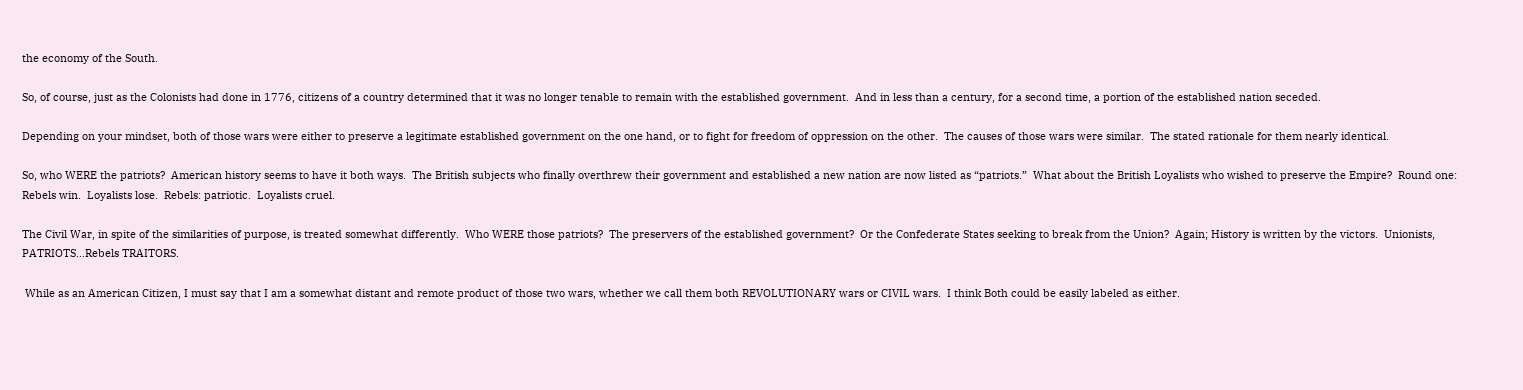the economy of the South.

So, of course, just as the Colonists had done in 1776, citizens of a country determined that it was no longer tenable to remain with the established government.  And in less than a century, for a second time, a portion of the established nation seceded.

Depending on your mindset, both of those wars were either to preserve a legitimate established government on the one hand, or to fight for freedom of oppression on the other.  The causes of those wars were similar.  The stated rationale for them nearly identical.

So, who WERE the patriots?  American history seems to have it both ways.  The British subjects who finally overthrew their government and established a new nation are now listed as “patriots.”  What about the British Loyalists who wished to preserve the Empire?  Round one: Rebels win.  Loyalists lose.  Rebels: patriotic.  Loyalists cruel.

The Civil War, in spite of the similarities of purpose, is treated somewhat differently.  Who WERE those patriots?  The preservers of the established government?  Or the Confederate States seeking to break from the Union?  Again; History is written by the victors.  Unionists, PATRIOTS…Rebels TRAITORS.

 While as an American Citizen, I must say that I am a somewhat distant and remote product of those two wars, whether we call them both REVOLUTIONARY wars or CIVIL wars.  I think Both could be easily labeled as either.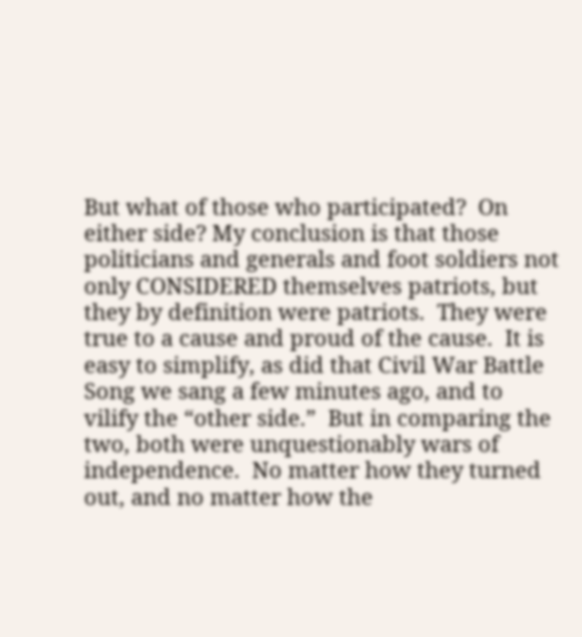But what of those who participated?  On either side? My conclusion is that those politicians and generals and foot soldiers not only CONSIDERED themselves patriots, but they by definition were patriots.  They were true to a cause and proud of the cause.  It is easy to simplify, as did that Civil War Battle Song we sang a few minutes ago, and to vilify the “other side.”  But in comparing the two, both were unquestionably wars of independence.  No matter how they turned out, and no matter how the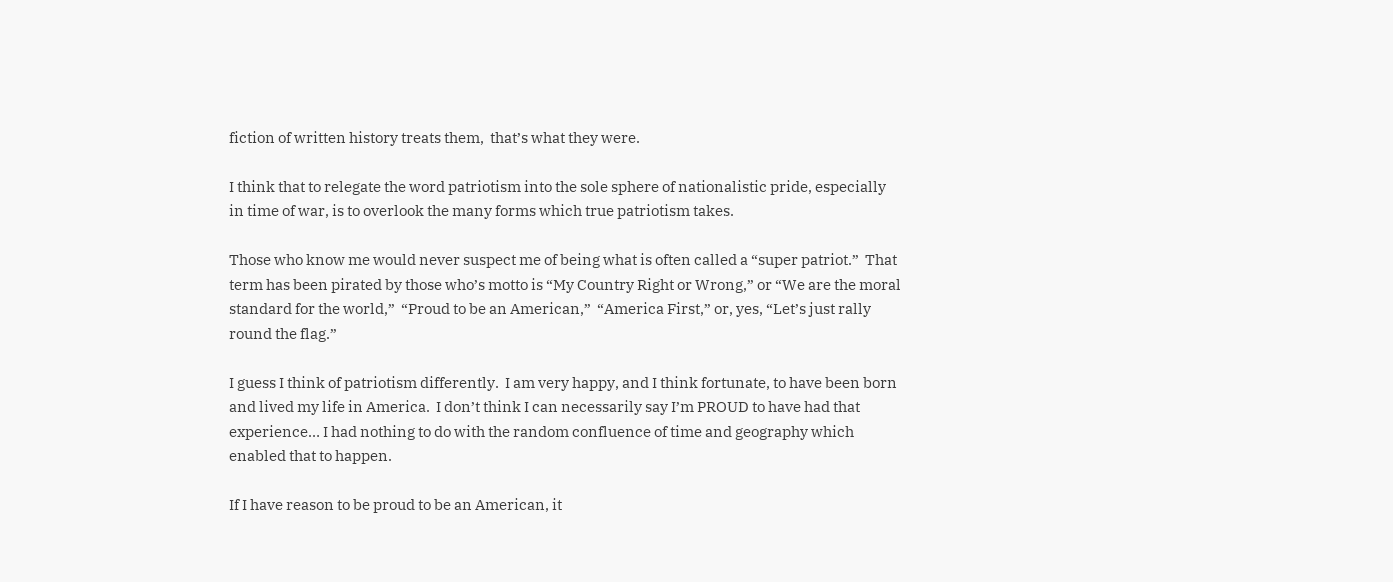fiction of written history treats them,  that’s what they were.

I think that to relegate the word patriotism into the sole sphere of nationalistic pride, especially in time of war, is to overlook the many forms which true patriotism takes.

Those who know me would never suspect me of being what is often called a “super patriot.”  That term has been pirated by those who’s motto is “My Country Right or Wrong,” or “We are the moral standard for the world,”  “Proud to be an American,”  “America First,” or, yes, “Let’s just rally round the flag.”

I guess I think of patriotism differently.  I am very happy, and I think fortunate, to have been born and lived my life in America.  I don’t think I can necessarily say I’m PROUD to have had that experience… I had nothing to do with the random confluence of time and geography which enabled that to happen.

If I have reason to be proud to be an American, it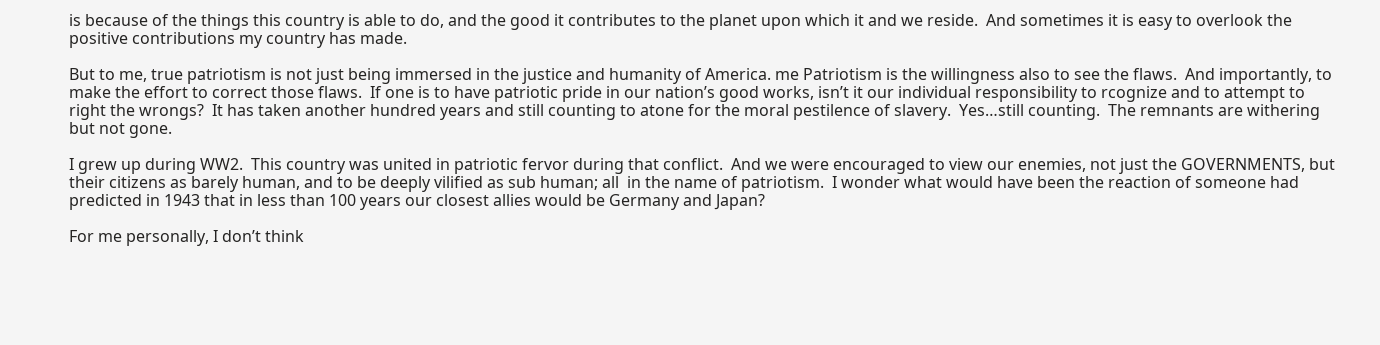is because of the things this country is able to do, and the good it contributes to the planet upon which it and we reside.  And sometimes it is easy to overlook the positive contributions my country has made.

But to me, true patriotism is not just being immersed in the justice and humanity of America. me Patriotism is the willingness also to see the flaws.  And importantly, to make the effort to correct those flaws.  If one is to have patriotic pride in our nation’s good works, isn’t it our individual responsibility to rcognize and to attempt to right the wrongs?  It has taken another hundred years and still counting to atone for the moral pestilence of slavery.  Yes…still counting.  The remnants are withering but not gone.

I grew up during WW2.  This country was united in patriotic fervor during that conflict.  And we were encouraged to view our enemies, not just the GOVERNMENTS, but their citizens as barely human, and to be deeply vilified as sub human; all  in the name of patriotism.  I wonder what would have been the reaction of someone had predicted in 1943 that in less than 100 years our closest allies would be Germany and Japan?

For me personally, I don’t think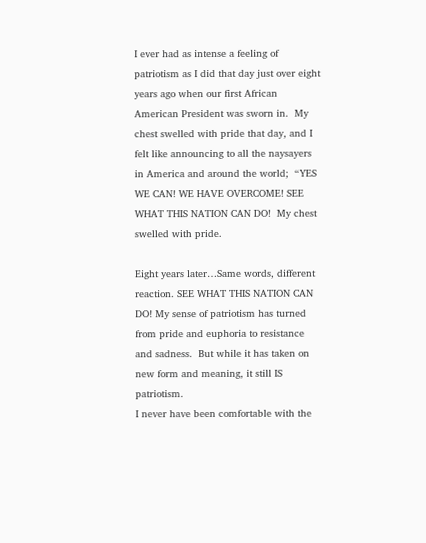I ever had as intense a feeling of patriotism as I did that day just over eight  years ago when our first African American President was sworn in.  My chest swelled with pride that day, and I felt like announcing to all the naysayers in America and around the world;  “YES WE CAN! WE HAVE OVERCOME! SEE WHAT THIS NATION CAN DO!  My chest swelled with pride.

Eight years later…Same words, different reaction. SEE WHAT THIS NATION CAN DO! My sense of patriotism has turned from pride and euphoria to resistance and sadness.  But while it has taken on new form and meaning, it still IS patriotism.
I never have been comfortable with the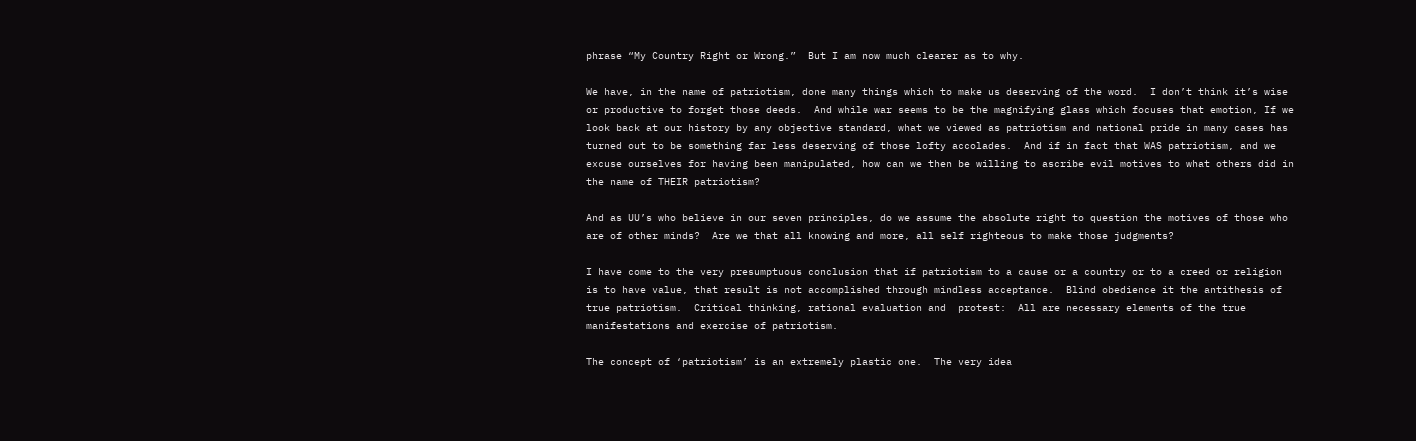phrase “My Country Right or Wrong.”  But I am now much clearer as to why.

We have, in the name of patriotism, done many things which to make us deserving of the word.  I don’t think it’s wise or productive to forget those deeds.  And while war seems to be the magnifying glass which focuses that emotion, If we look back at our history by any objective standard, what we viewed as patriotism and national pride in many cases has turned out to be something far less deserving of those lofty accolades.  And if in fact that WAS patriotism, and we excuse ourselves for having been manipulated, how can we then be willing to ascribe evil motives to what others did in the name of THEIR patriotism?

And as UU’s who believe in our seven principles, do we assume the absolute right to question the motives of those who are of other minds?  Are we that all knowing and more, all self righteous to make those judgments?

I have come to the very presumptuous conclusion that if patriotism to a cause or a country or to a creed or religion is to have value, that result is not accomplished through mindless acceptance.  Blind obedience it the antithesis of true patriotism.  Critical thinking, rational evaluation and  protest:  All are necessary elements of the true manifestations and exercise of patriotism.

The concept of ‘patriotism’ is an extremely plastic one.  The very idea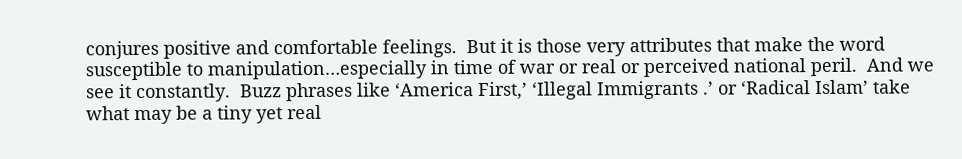conjures positive and comfortable feelings.  But it is those very attributes that make the word susceptible to manipulation…especially in time of war or real or perceived national peril.  And we see it constantly.  Buzz phrases like ‘America First,’ ‘Illegal Immigrants .’ or ‘Radical Islam’ take what may be a tiny yet real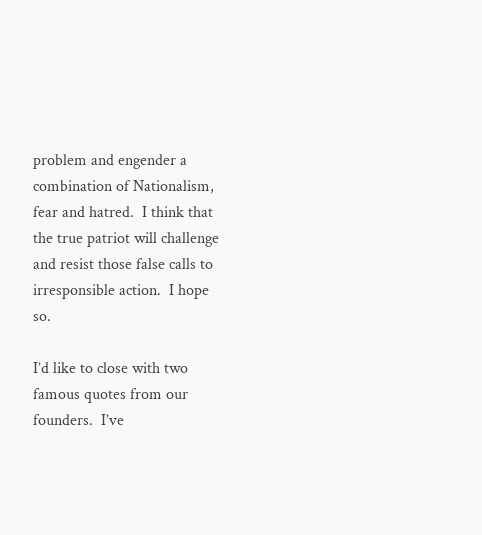problem and engender a combination of Nationalism,  fear and hatred.  I think that the true patriot will challenge and resist those false calls to irresponsible action.  I hope so.

I’d like to close with two famous quotes from our founders.  I’ve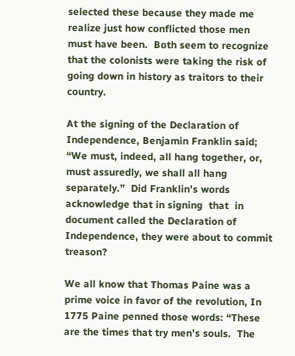selected these because they made me realize just how conflicted those men must have been.  Both seem to recognize that the colonists were taking the risk of going down in history as traitors to their country.

At the signing of the Declaration of Independence, Benjamin Franklin said; “We must, indeed, all hang together, or, must assuredly, we shall all hang separately.”  Did Franklin’s words acknowledge that in signing  that  in document called the Declaration of Independence, they were about to commit  treason?

We all know that Thomas Paine was a prime voice in favor of the revolution, In 1775 Paine penned those words: “These are the times that try men’s souls.  The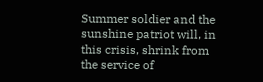Summer soldier and the sunshine patriot will, in this crisis, shrink from the service of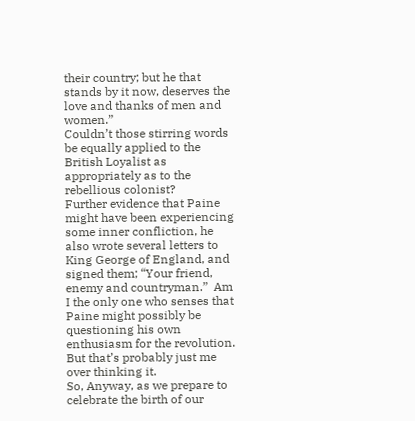their country; but he that stands by it now, deserves the love and thanks of men and women.”
Couldn’t those stirring words be equally applied to the British Loyalist as appropriately as to the rebellious colonist?
Further evidence that Paine might have been experiencing some inner confliction, he also wrote several letters to King George of England, and signed them; “Your friend, enemy and countryman.”  Am I the only one who senses that Paine might possibly be questioning his own enthusiasm for the revolution.  But that’s probably just me over thinking it.
So, Anyway, as we prepare to celebrate the birth of our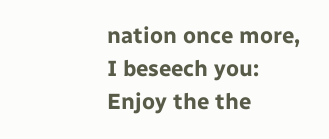nation once more,  I beseech you: Enjoy the the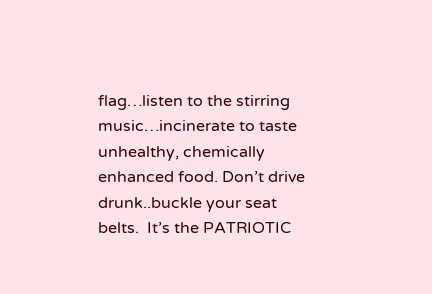flag…listen to the stirring music…incinerate to taste unhealthy, chemically enhanced food. Don’t drive drunk..buckle your seat belts.  It’s the PATRIOTIC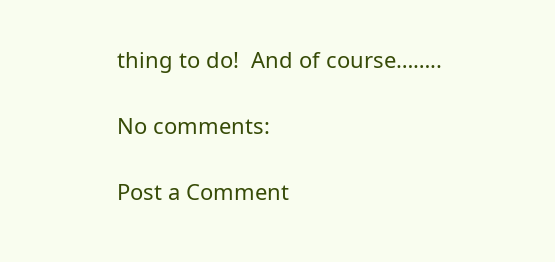thing to do!  And of course……..

No comments:

Post a Comment